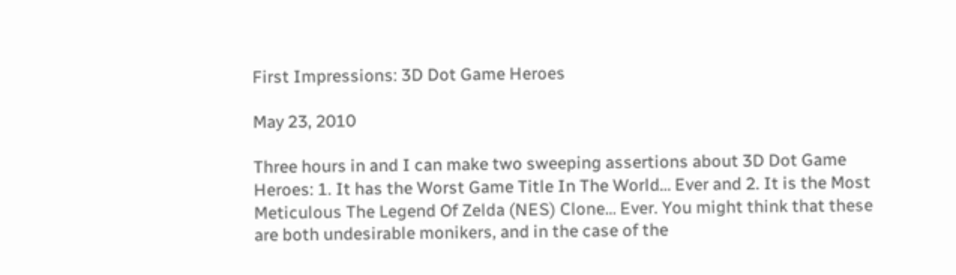First Impressions: 3D Dot Game Heroes

May 23, 2010

Three hours in and I can make two sweeping assertions about 3D Dot Game Heroes: 1. It has the Worst Game Title In The World… Ever and 2. It is the Most Meticulous The Legend Of Zelda (NES) Clone… Ever. You might think that these are both undesirable monikers, and in the case of the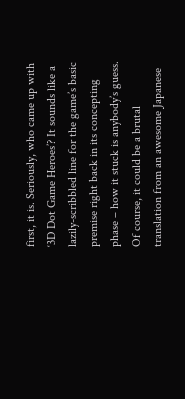first, it is. Seriously, who came up with ‘3D Dot Game Heroes’? It sounds like a lazily-scribbled line for the game’s basic premise right back in its concepting phase – how it stuck is anybody’s guess. Of course, it could be a brutal translation from an awesome Japanese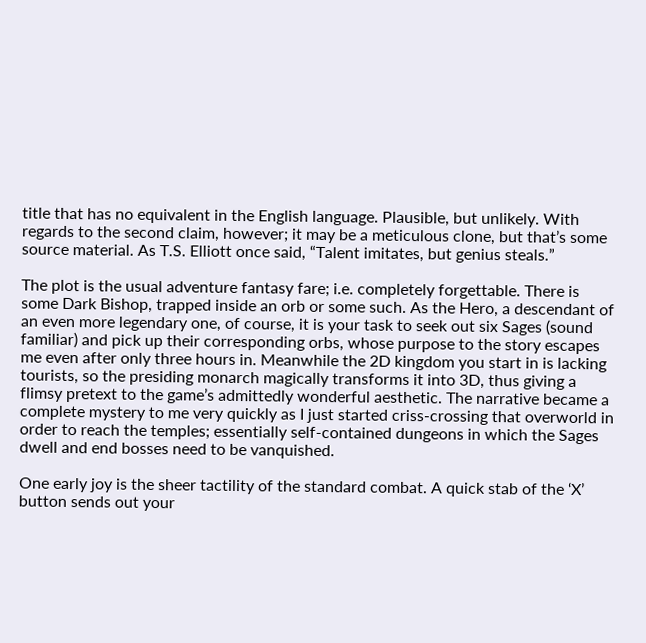title that has no equivalent in the English language. Plausible, but unlikely. With regards to the second claim, however; it may be a meticulous clone, but that’s some source material. As T.S. Elliott once said, “Talent imitates, but genius steals.”

The plot is the usual adventure fantasy fare; i.e. completely forgettable. There is some Dark Bishop, trapped inside an orb or some such. As the Hero, a descendant of an even more legendary one, of course, it is your task to seek out six Sages (sound familiar) and pick up their corresponding orbs, whose purpose to the story escapes me even after only three hours in. Meanwhile the 2D kingdom you start in is lacking tourists, so the presiding monarch magically transforms it into 3D, thus giving a flimsy pretext to the game’s admittedly wonderful aesthetic. The narrative became a complete mystery to me very quickly as I just started criss-crossing that overworld in order to reach the temples; essentially self-contained dungeons in which the Sages dwell and end bosses need to be vanquished.

One early joy is the sheer tactility of the standard combat. A quick stab of the ‘X’ button sends out your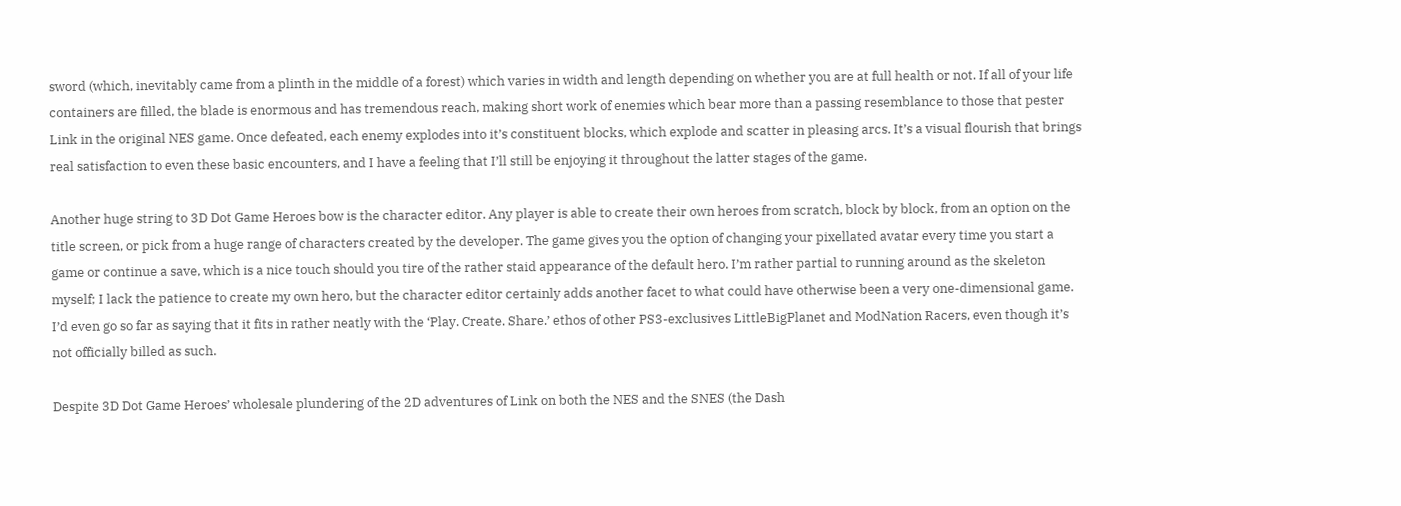sword (which, inevitably came from a plinth in the middle of a forest) which varies in width and length depending on whether you are at full health or not. If all of your life containers are filled, the blade is enormous and has tremendous reach, making short work of enemies which bear more than a passing resemblance to those that pester Link in the original NES game. Once defeated, each enemy explodes into it’s constituent blocks, which explode and scatter in pleasing arcs. It’s a visual flourish that brings real satisfaction to even these basic encounters, and I have a feeling that I’ll still be enjoying it throughout the latter stages of the game.

Another huge string to 3D Dot Game Heroes bow is the character editor. Any player is able to create their own heroes from scratch, block by block, from an option on the title screen, or pick from a huge range of characters created by the developer. The game gives you the option of changing your pixellated avatar every time you start a game or continue a save, which is a nice touch should you tire of the rather staid appearance of the default hero. I’m rather partial to running around as the skeleton myself; I lack the patience to create my own hero, but the character editor certainly adds another facet to what could have otherwise been a very one-dimensional game. I’d even go so far as saying that it fits in rather neatly with the ‘Play. Create. Share.’ ethos of other PS3-exclusives LittleBigPlanet and ModNation Racers, even though it’s not officially billed as such.

Despite 3D Dot Game Heroes’ wholesale plundering of the 2D adventures of Link on both the NES and the SNES (the Dash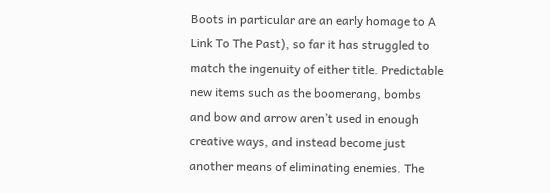Boots in particular are an early homage to A Link To The Past), so far it has struggled to match the ingenuity of either title. Predictable new items such as the boomerang, bombs and bow and arrow aren’t used in enough creative ways, and instead become just another means of eliminating enemies. The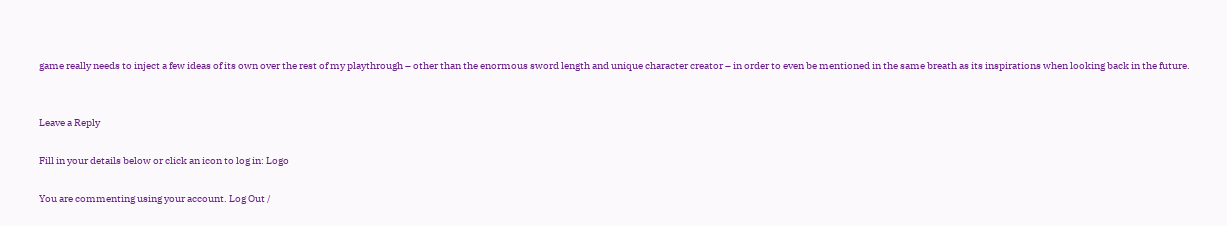game really needs to inject a few ideas of its own over the rest of my playthrough – other than the enormous sword length and unique character creator – in order to even be mentioned in the same breath as its inspirations when looking back in the future.


Leave a Reply

Fill in your details below or click an icon to log in: Logo

You are commenting using your account. Log Out /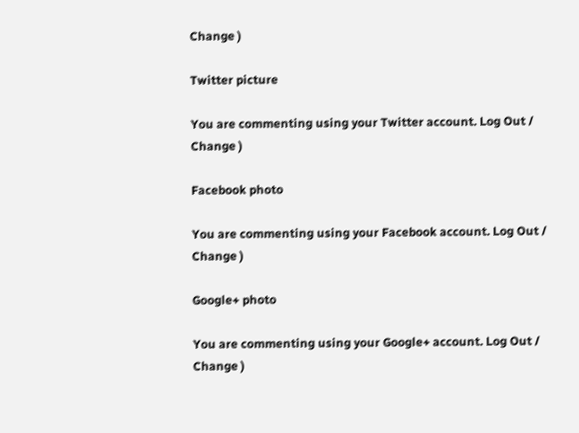Change )

Twitter picture

You are commenting using your Twitter account. Log Out / Change )

Facebook photo

You are commenting using your Facebook account. Log Out / Change )

Google+ photo

You are commenting using your Google+ account. Log Out / Change )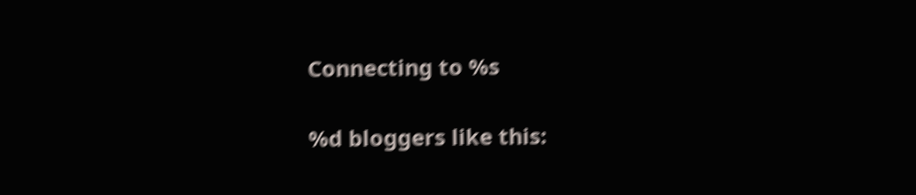Connecting to %s

%d bloggers like this: